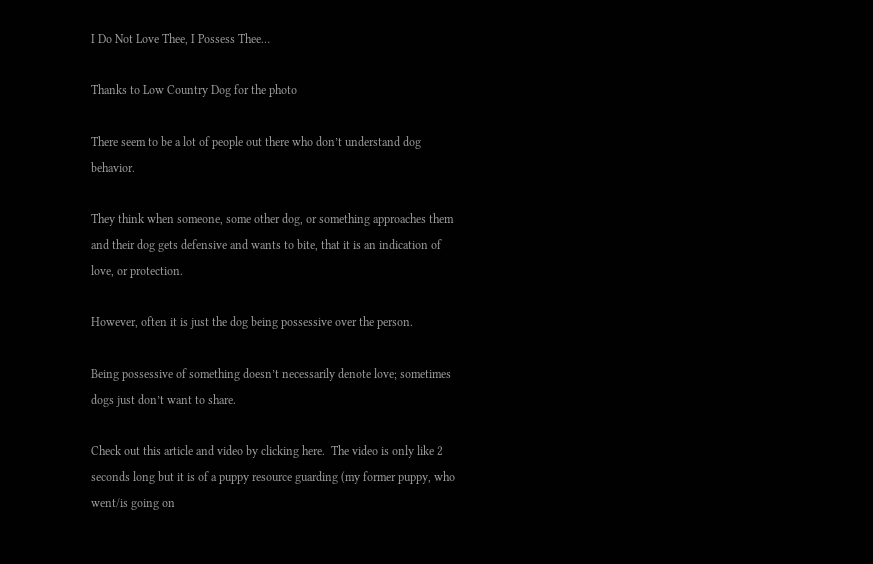I Do Not Love Thee, I Possess Thee…

Thanks to Low Country Dog for the photo

There seem to be a lot of people out there who don’t understand dog behavior.

They think when someone, some other dog, or something approaches them and their dog gets defensive and wants to bite, that it is an indication of love, or protection.

However, often it is just the dog being possessive over the person.

Being possessive of something doesn’t necessarily denote love; sometimes dogs just don’t want to share.

Check out this article and video by clicking here.  The video is only like 2 seconds long but it is of a puppy resource guarding (my former puppy, who went/is going on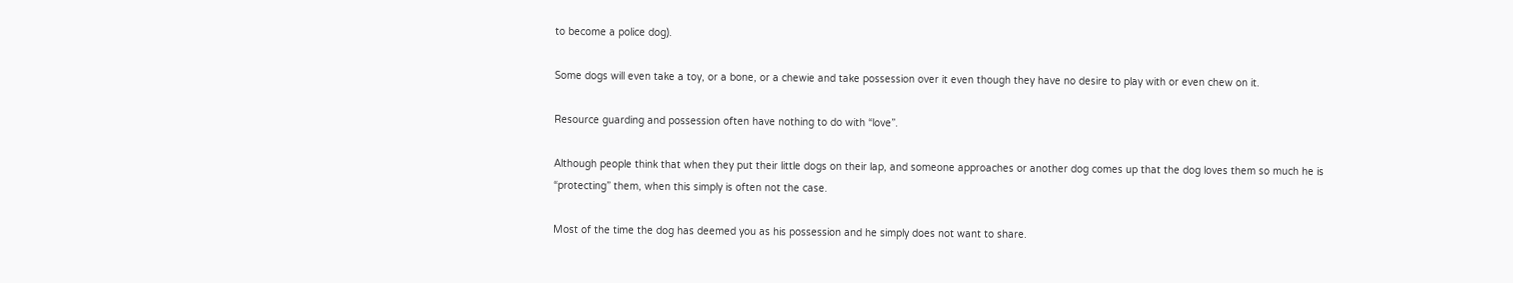to become a police dog).

Some dogs will even take a toy, or a bone, or a chewie and take possession over it even though they have no desire to play with or even chew on it.

Resource guarding and possession often have nothing to do with “love”.

Although people think that when they put their little dogs on their lap, and someone approaches or another dog comes up that the dog loves them so much he is “protecting” them, when this simply is often not the case.

Most of the time the dog has deemed you as his possession and he simply does not want to share.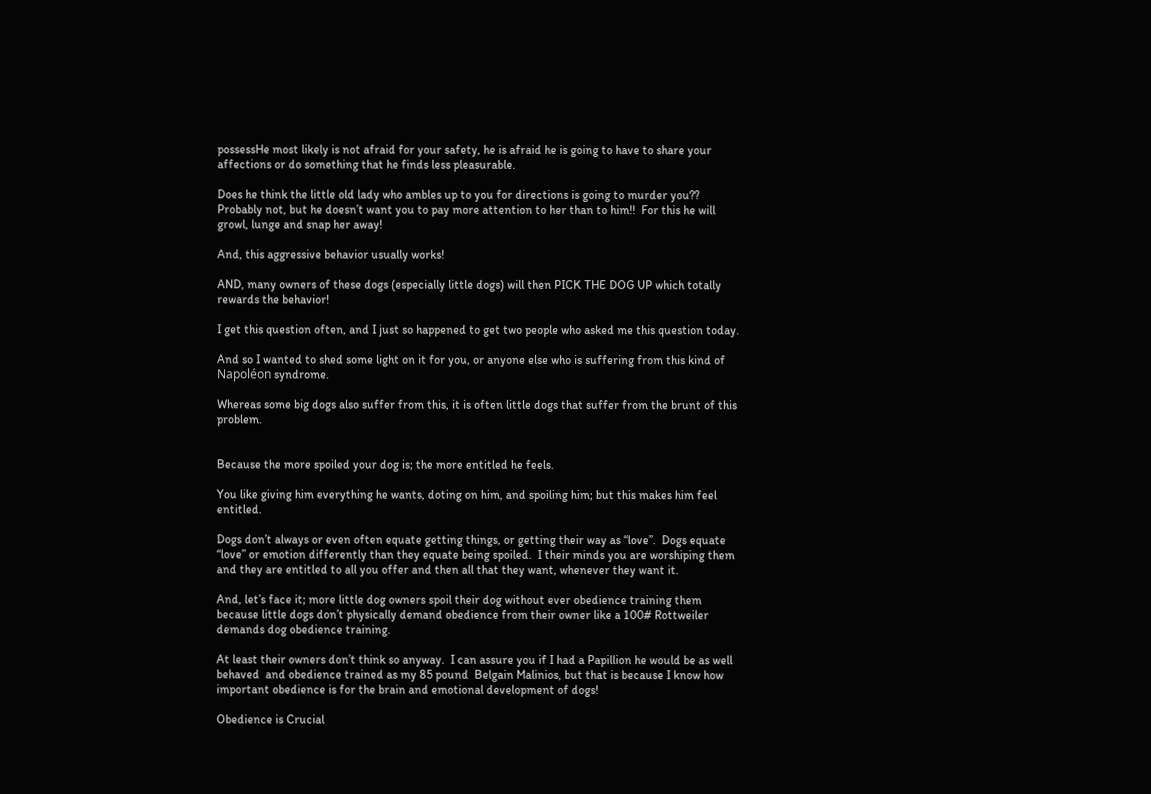possessHe most likely is not afraid for your safety, he is afraid he is going to have to share your affections or do something that he finds less pleasurable.

Does he think the little old lady who ambles up to you for directions is going to murder you??  Probably not, but he doesn’t want you to pay more attention to her than to him!!  For this he will growl, lunge and snap her away!

And, this aggressive behavior usually works!

AND, many owners of these dogs (especially little dogs) will then PICK THE DOG UP which totally rewards the behavior!

I get this question often, and I just so happened to get two people who asked me this question today.

And so I wanted to shed some light on it for you, or anyone else who is suffering from this kind of Napoléon syndrome.

Whereas some big dogs also suffer from this, it is often little dogs that suffer from the brunt of this problem.


Because the more spoiled your dog is; the more entitled he feels.

You like giving him everything he wants, doting on him, and spoiling him; but this makes him feel entitled.

Dogs don’t always or even often equate getting things, or getting their way as “love”.  Dogs equate “love” or emotion differently than they equate being spoiled.  I their minds you are worshiping them and they are entitled to all you offer and then all that they want, whenever they want it.

And, let’s face it; more little dog owners spoil their dog without ever obedience training them because little dogs don’t physically demand obedience from their owner like a 100# Rottweiler demands dog obedience training.

At least their owners don’t think so anyway.  I can assure you if I had a Papillion he would be as well behaved  and obedience trained as my 85 pound  Belgain Malinios, but that is because I know how important obedience is for the brain and emotional development of dogs!

Obedience is Crucial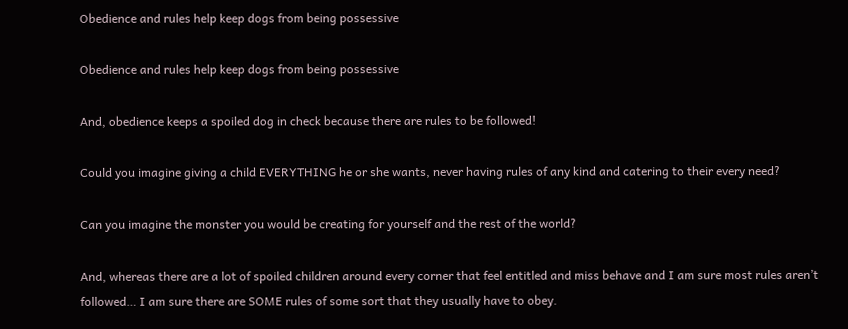Obedience and rules help keep dogs from being possessive

Obedience and rules help keep dogs from being possessive

And, obedience keeps a spoiled dog in check because there are rules to be followed!

Could you imagine giving a child EVERYTHING he or she wants, never having rules of any kind and catering to their every need?

Can you imagine the monster you would be creating for yourself and the rest of the world?

And, whereas there are a lot of spoiled children around every corner that feel entitled and miss behave and I am sure most rules aren’t followed… I am sure there are SOME rules of some sort that they usually have to obey.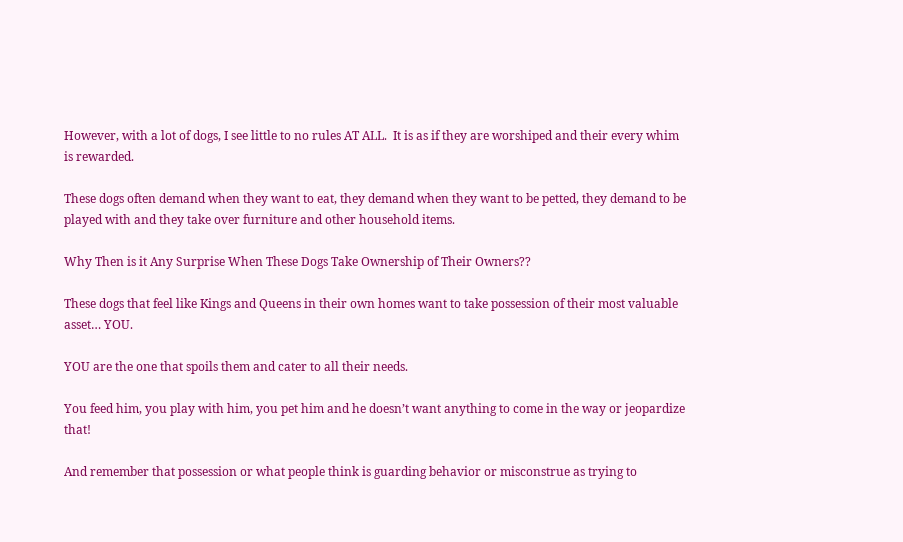However, with a lot of dogs, I see little to no rules AT ALL.  It is as if they are worshiped and their every whim is rewarded.

These dogs often demand when they want to eat, they demand when they want to be petted, they demand to be played with and they take over furniture and other household items.

Why Then is it Any Surprise When These Dogs Take Ownership of Their Owners??

These dogs that feel like Kings and Queens in their own homes want to take possession of their most valuable asset… YOU.

YOU are the one that spoils them and cater to all their needs.

You feed him, you play with him, you pet him and he doesn’t want anything to come in the way or jeopardize that!

And remember that possession or what people think is guarding behavior or misconstrue as trying to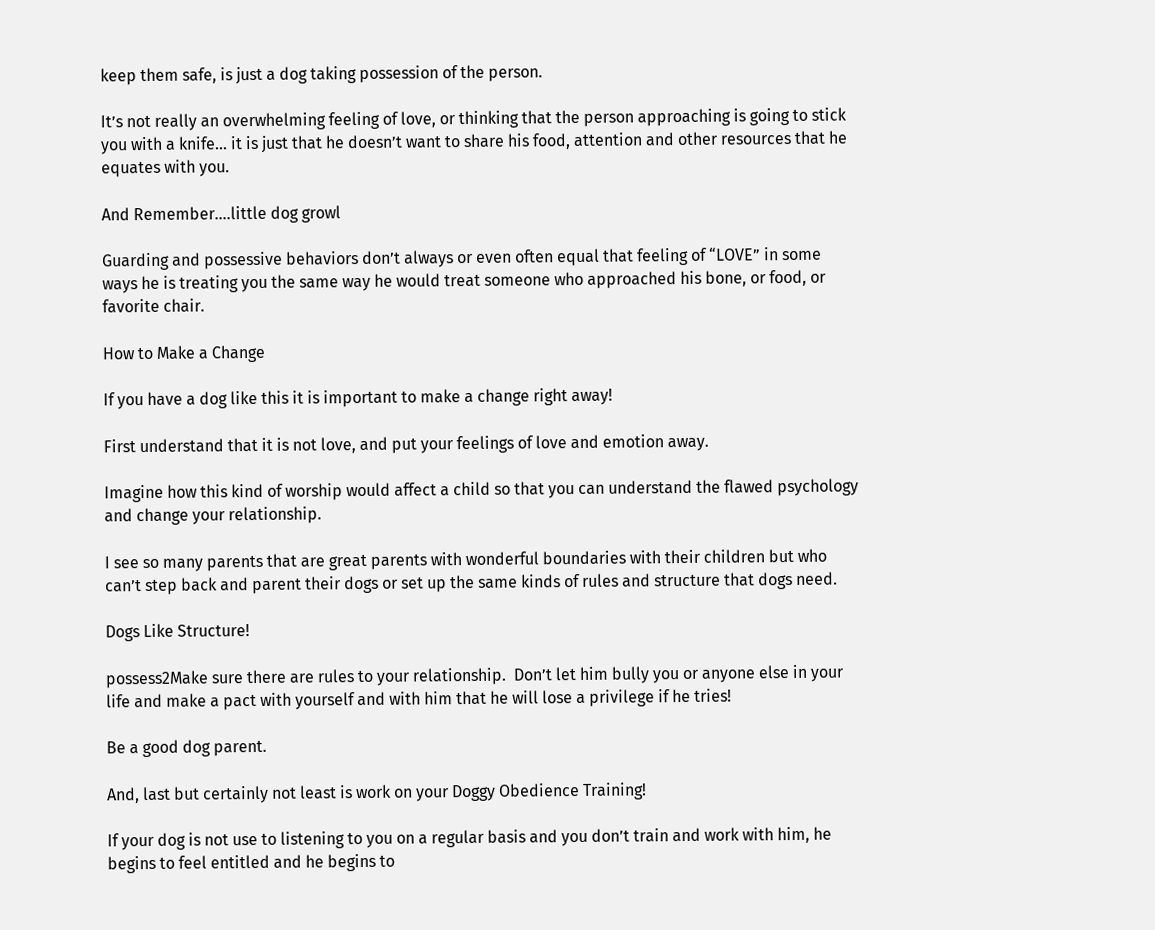keep them safe, is just a dog taking possession of the person.

It’s not really an overwhelming feeling of love, or thinking that the person approaching is going to stick you with a knife… it is just that he doesn’t want to share his food, attention and other resources that he equates with you.

And Remember….little dog growl

Guarding and possessive behaviors don’t always or even often equal that feeling of “LOVE” in some ways he is treating you the same way he would treat someone who approached his bone, or food, or favorite chair.

How to Make a Change

If you have a dog like this it is important to make a change right away!

First understand that it is not love, and put your feelings of love and emotion away.

Imagine how this kind of worship would affect a child so that you can understand the flawed psychology and change your relationship.

I see so many parents that are great parents with wonderful boundaries with their children but who can’t step back and parent their dogs or set up the same kinds of rules and structure that dogs need.

Dogs Like Structure!

possess2Make sure there are rules to your relationship.  Don’t let him bully you or anyone else in your life and make a pact with yourself and with him that he will lose a privilege if he tries!

Be a good dog parent.

And, last but certainly not least is work on your Doggy Obedience Training!

If your dog is not use to listening to you on a regular basis and you don’t train and work with him, he begins to feel entitled and he begins to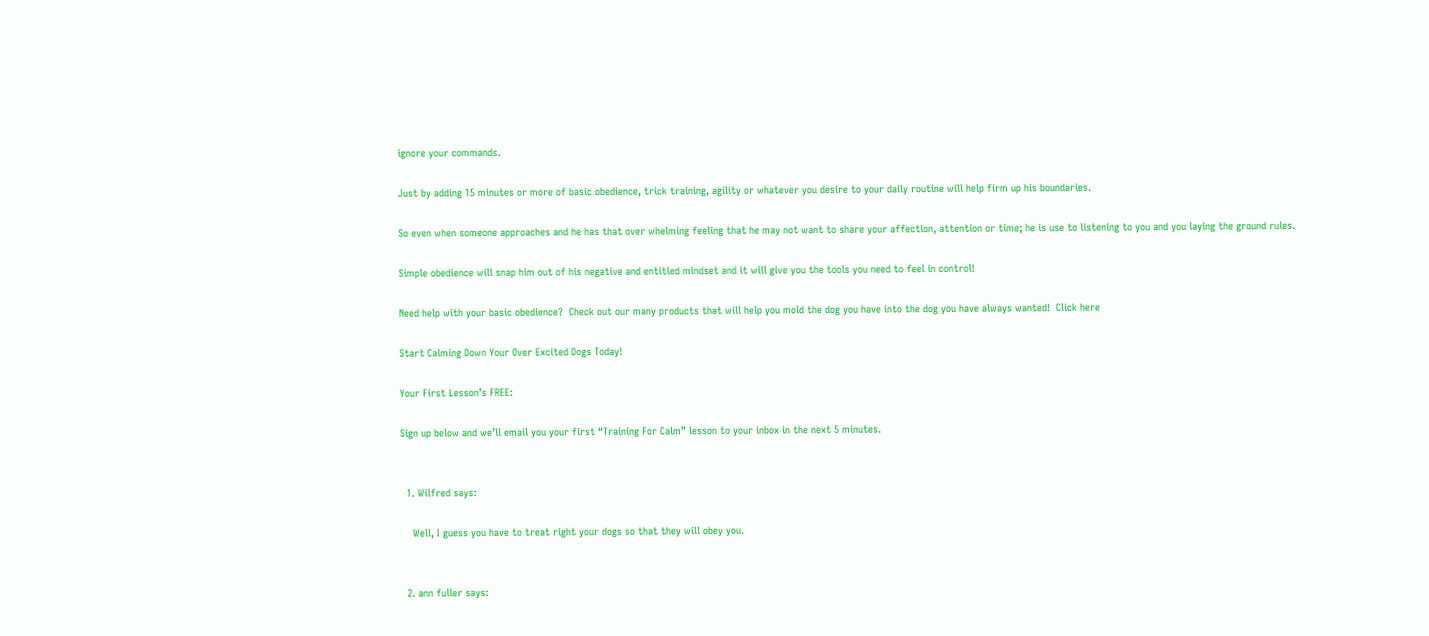ignore your commands.

Just by adding 15 minutes or more of basic obedience, trick training, agility or whatever you desire to your daily routine will help firm up his boundaries.

So even when someone approaches and he has that over whelming feeling that he may not want to share your affection, attention or time; he is use to listening to you and you laying the ground rules.

Simple obedience will snap him out of his negative and entitled mindset and it will give you the tools you need to feel in control!

Need help with your basic obedience?  Check out our many products that will help you mold the dog you have into the dog you have always wanted!  Click here

Start Calming Down Your Over Excited Dogs Today!

Your First Lesson’s FREE:

Sign up below and we’ll email you your first “Training For Calm” lesson to your inbox in the next 5 minutes.


  1. Wilfred says:

    Well, I guess you have to treat right your dogs so that they will obey you.


  2. ann fuller says: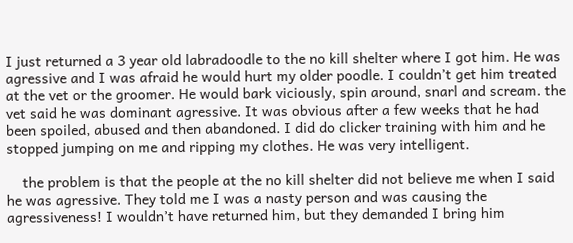I just returned a 3 year old labradoodle to the no kill shelter where I got him. He was agressive and I was afraid he would hurt my older poodle. I couldn’t get him treated at the vet or the groomer. He would bark viciously, spin around, snarl and scream. the vet said he was dominant agressive. It was obvious after a few weeks that he had been spoiled, abused and then abandoned. I did do clicker training with him and he stopped jumping on me and ripping my clothes. He was very intelligent.

    the problem is that the people at the no kill shelter did not believe me when I said he was agressive. They told me I was a nasty person and was causing the agressiveness! I wouldn’t have returned him, but they demanded I bring him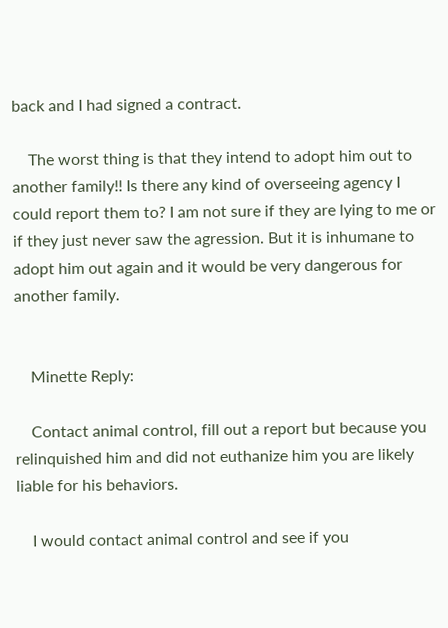back and I had signed a contract.

    The worst thing is that they intend to adopt him out to another family!! Is there any kind of overseeing agency I could report them to? I am not sure if they are lying to me or if they just never saw the agression. But it is inhumane to adopt him out again and it would be very dangerous for another family.


    Minette Reply:

    Contact animal control, fill out a report but because you relinquished him and did not euthanize him you are likely liable for his behaviors.

    I would contact animal control and see if you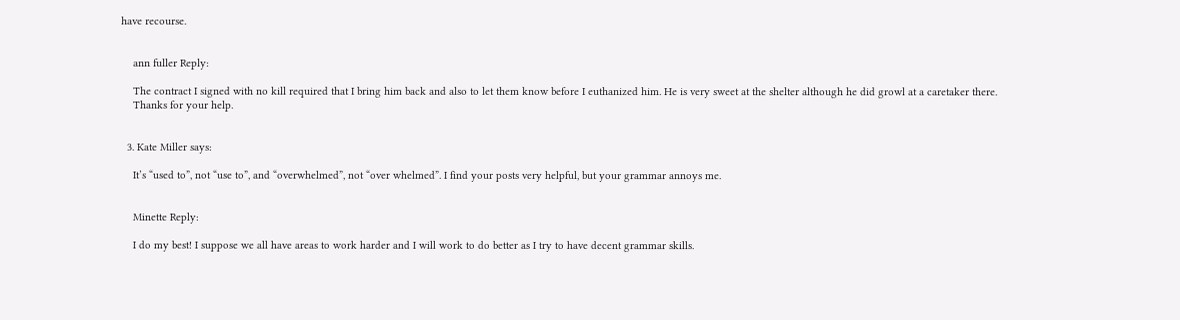have recourse.


    ann fuller Reply:

    The contract I signed with no kill required that I bring him back and also to let them know before I euthanized him. He is very sweet at the shelter although he did growl at a caretaker there.
    Thanks for your help.


  3. Kate Miller says:

    It’s “used to”, not “use to”, and “overwhelmed”, not “over whelmed”. I find your posts very helpful, but your grammar annoys me.


    Minette Reply:

    I do my best! I suppose we all have areas to work harder and I will work to do better as I try to have decent grammar skills.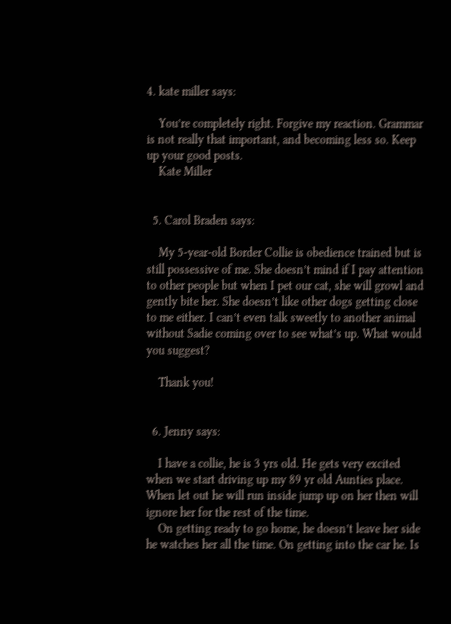4. kate miller says:

    You’re completely right. Forgive my reaction. Grammar is not really that important, and becoming less so. Keep up your good posts.
    Kate Miller


  5. Carol Braden says:

    My 5-year-old Border Collie is obedience trained but is still possessive of me. She doesn’t mind if I pay attention to other people but when I pet our cat, she will growl and gently bite her. She doesn’t like other dogs getting close to me either. I can’t even talk sweetly to another animal without Sadie coming over to see what’s up. What would you suggest?

    Thank you!


  6. Jenny says:

    I have a collie, he is 3 yrs old. He gets very excited when we start driving up my 89 yr old Aunties place. When let out he will run inside jump up on her then will ignore her for the rest of the time.
    On getting ready to go home, he doesn’t leave her side he watches her all the time. On getting into the car he. Is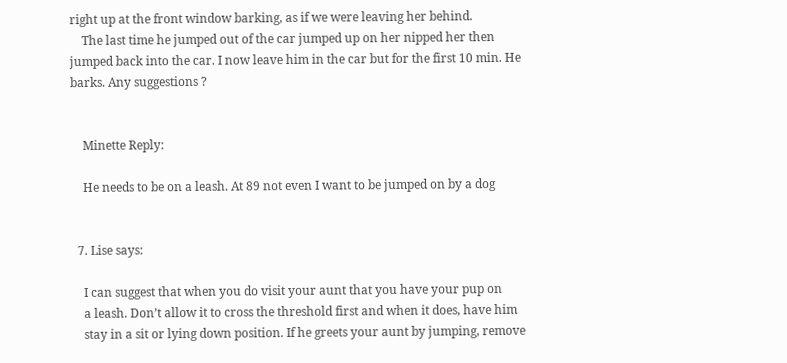right up at the front window barking, as if we were leaving her behind.
    The last time he jumped out of the car jumped up on her nipped her then jumped back into the car. I now leave him in the car but for the first 10 min. He barks. Any suggestions ?


    Minette Reply:

    He needs to be on a leash. At 89 not even I want to be jumped on by a dog


  7. Lise says:

    I can suggest that when you do visit your aunt that you have your pup on
    a leash. Don’t allow it to cross the threshold first and when it does, have him
    stay in a sit or lying down position. If he greets your aunt by jumping, remove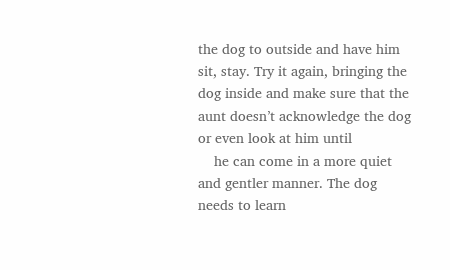the dog to outside and have him sit, stay. Try it again, bringing the dog inside and make sure that the aunt doesn’t acknowledge the dog or even look at him until
    he can come in a more quiet and gentler manner. The dog needs to learn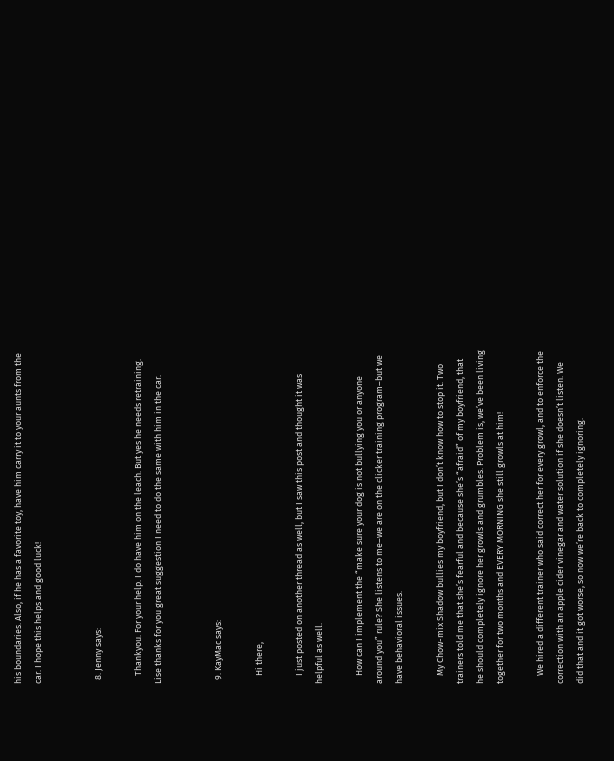his boundaries. Also, if he has a favorite toy, have him carry it to your aunts from the car. I hope this helps and good luck!


  8. Jenny says:

    Thankyou. For your help. I do have him on the leach. But yes he needs retraining. Lise thanks for you great suggestion I need to do the same with him in the car.


  9. KayMac says:

    Hi there,

    I just posted on another thread as well, but I saw this post and thought it was helpful as well.

    How can I implement the “make sure your dog is not bullying you or anyone around you” rule? She listens to me–we are on the clicker training program–but we have behavioral issues.

    My Chow-mix Shadow bullies my boyfriend, but I don’t know how to stop it. Two trainers told me that she’s fearful and because she’s “afraid” of my boyfriend, that he should completely ignore her growls and grumbles. Problem is, we’ve been living together for two months and EVERY MORNING she still growls at him!

    We hired a different trainer who said correct her for every growl, and to enforce the correction with an apple cider vinegar and water solution if she doesn’t listen. We did that and it got worse, so now we’re back to completely ignoring.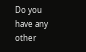Do you have any other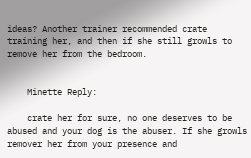ideas? Another trainer recommended crate training her, and then if she still growls to remove her from the bedroom.


    Minette Reply:

    crate her for sure, no one deserves to be abused and your dog is the abuser. If she growls remover her from your presence and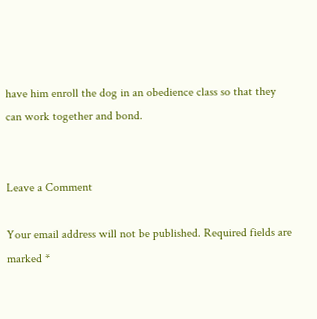have him enroll the dog in an obedience class so that they can work together and bond.


Leave a Comment

Your email address will not be published. Required fields are marked *